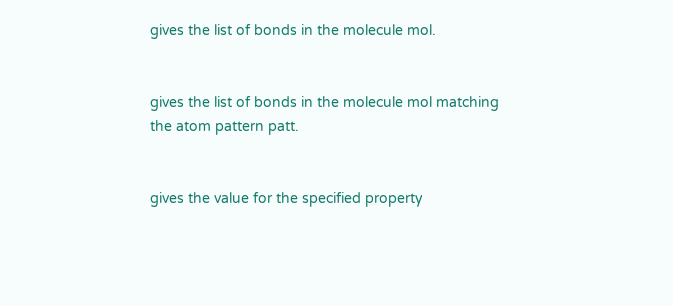gives the list of bonds in the molecule mol.


gives the list of bonds in the molecule mol matching the atom pattern patt.


gives the value for the specified property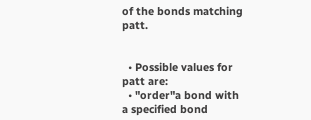of the bonds matching patt.


  • Possible values for patt are:
  • "order"a bond with a specified bond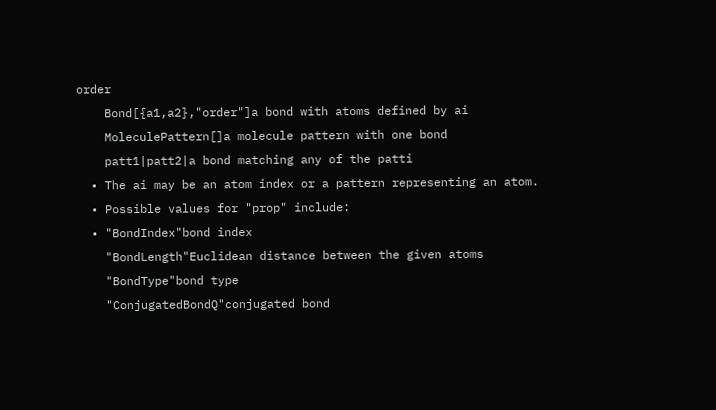order
    Bond[{a1,a2},"order"]a bond with atoms defined by ai
    MoleculePattern[]a molecule pattern with one bond
    patt1|patt2|a bond matching any of the patti
  • The ai may be an atom index or a pattern representing an atom.
  • Possible values for "prop" include:
  • "BondIndex"bond index
    "BondLength"Euclidean distance between the given atoms
    "BondType"bond type
    "ConjugatedBondQ"conjugated bond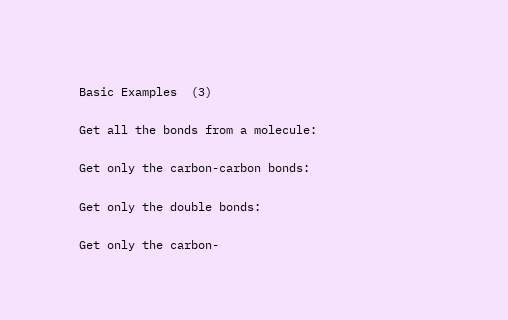Basic Examples  (3)

Get all the bonds from a molecule:

Get only the carbon-carbon bonds:

Get only the double bonds:

Get only the carbon-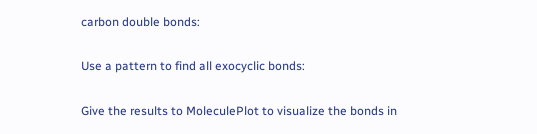carbon double bonds:

Use a pattern to find all exocyclic bonds:

Give the results to MoleculePlot to visualize the bonds in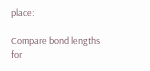place:

Compare bond lengths for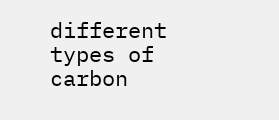different types of carbon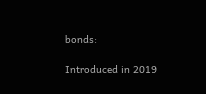bonds:

Introduced in 2019